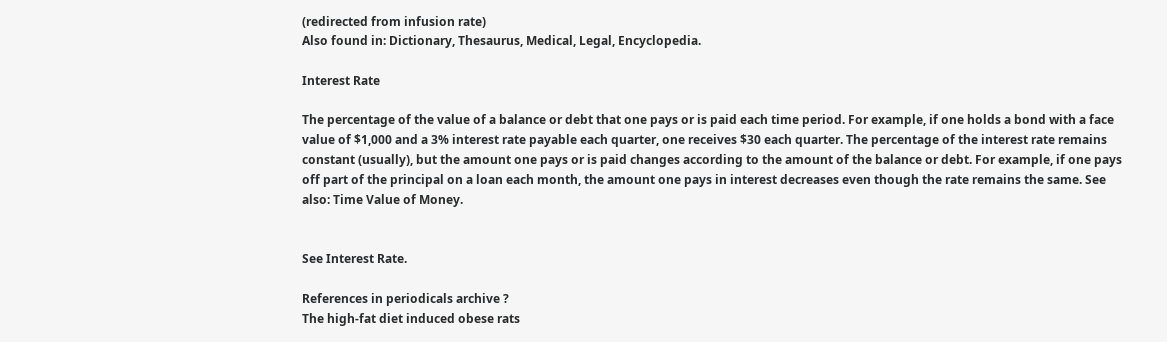(redirected from infusion rate)
Also found in: Dictionary, Thesaurus, Medical, Legal, Encyclopedia.

Interest Rate

The percentage of the value of a balance or debt that one pays or is paid each time period. For example, if one holds a bond with a face value of $1,000 and a 3% interest rate payable each quarter, one receives $30 each quarter. The percentage of the interest rate remains constant (usually), but the amount one pays or is paid changes according to the amount of the balance or debt. For example, if one pays off part of the principal on a loan each month, the amount one pays in interest decreases even though the rate remains the same. See also: Time Value of Money.


See Interest Rate.

References in periodicals archive ?
The high-fat diet induced obese rats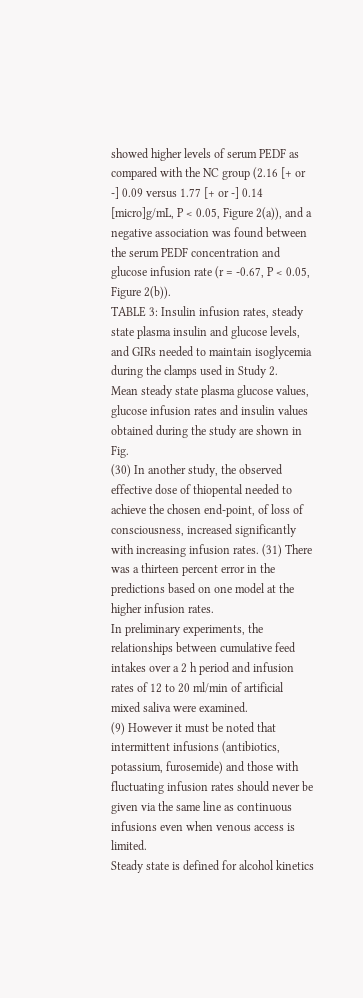showed higher levels of serum PEDF as compared with the NC group (2.16 [+ or -] 0.09 versus 1.77 [+ or -] 0.14 [micro]g/mL, P < 0.05, Figure 2(a)), and a negative association was found between the serum PEDF concentration and glucose infusion rate (r = -0.67, P < 0.05, Figure 2(b)).
TABLE 3: Insulin infusion rates, steady state plasma insulin and glucose levels, and GIRs needed to maintain isoglycemia during the clamps used in Study 2.
Mean steady state plasma glucose values, glucose infusion rates and insulin values obtained during the study are shown in Fig.
(30) In another study, the observed effective dose of thiopental needed to achieve the chosen end-point, of loss of consciousness, increased significantly with increasing infusion rates. (31) There was a thirteen percent error in the predictions based on one model at the higher infusion rates.
In preliminary experiments, the relationships between cumulative feed intakes over a 2 h period and infusion rates of 12 to 20 ml/min of artificial mixed saliva were examined.
(9) However it must be noted that intermittent infusions (antibiotics, potassium, furosemide) and those with fluctuating infusion rates should never be given via the same line as continuous infusions even when venous access is limited.
Steady state is defined for alcohol kinetics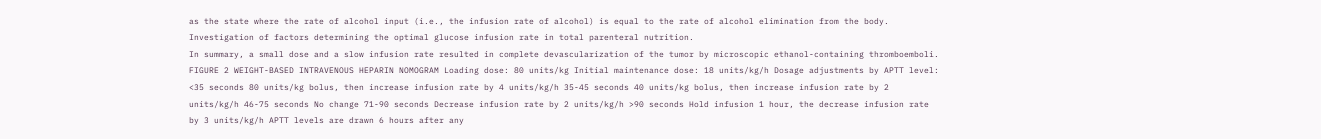as the state where the rate of alcohol input (i.e., the infusion rate of alcohol) is equal to the rate of alcohol elimination from the body.
Investigation of factors determining the optimal glucose infusion rate in total parenteral nutrition.
In summary, a small dose and a slow infusion rate resulted in complete devascularization of the tumor by microscopic ethanol-containing thromboemboli.
FIGURE 2 WEIGHT-BASED INTRAVENOUS HEPARIN NOMOGRAM Loading dose: 80 units/kg Initial maintenance dose: 18 units/kg/h Dosage adjustments by APTT level: <35 seconds 80 units/kg bolus, then increase infusion rate by 4 units/kg/h 35-45 seconds 40 units/kg bolus, then increase infusion rate by 2 units/kg/h 46-75 seconds No change 71-90 seconds Decrease infusion rate by 2 units/kg/h >90 seconds Hold infusion 1 hour, the decrease infusion rate by 3 units/kg/h APTT levels are drawn 6 hours after any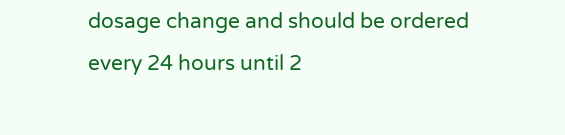dosage change and should be ordered every 24 hours until 2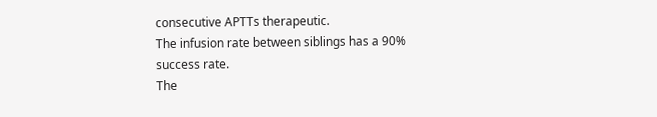consecutive APTTs therapeutic.
The infusion rate between siblings has a 90% success rate.
The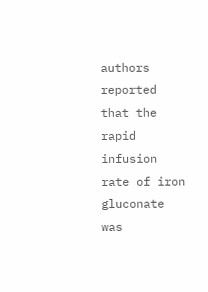authors reported that the rapid infusion rate of iron gluconate was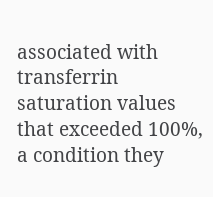associated with transferrin saturation values that exceeded 100%, a condition they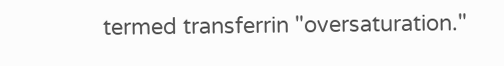termed transferrin "oversaturation."